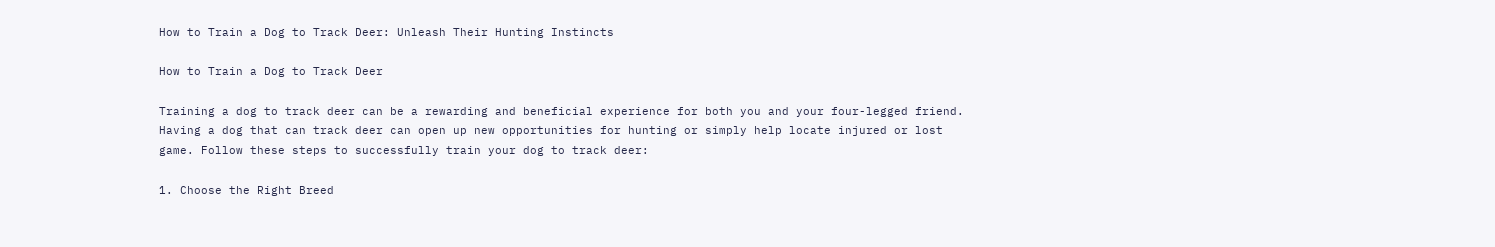How to Train a Dog to Track Deer: Unleash Their Hunting Instincts

How to Train a Dog to Track Deer

Training a dog to track deer can be a rewarding and beneficial experience for both you and your four-legged friend. Having a dog that can track deer can open up new opportunities for hunting or simply help locate injured or lost game. Follow these steps to successfully train your dog to track deer:

1. Choose the Right Breed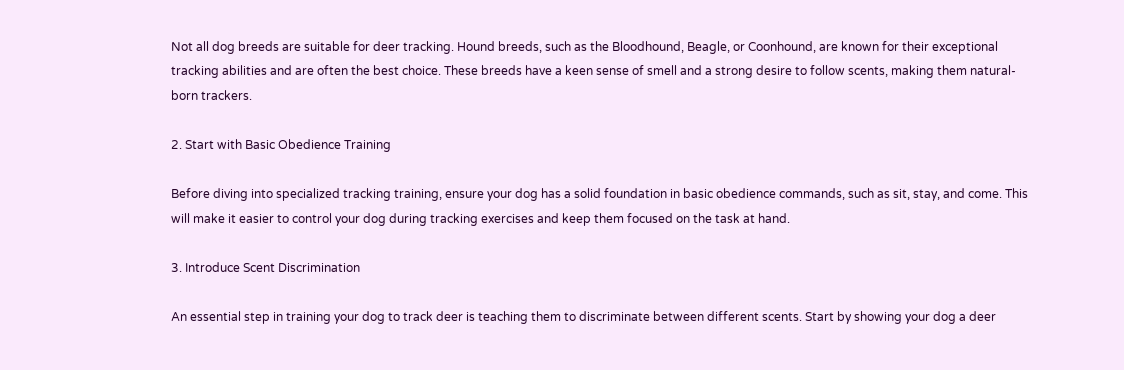Not all dog breeds are suitable for deer tracking. Hound breeds, such as the Bloodhound, Beagle, or Coonhound, are known for their exceptional tracking abilities and are often the best choice. These breeds have a keen sense of smell and a strong desire to follow scents, making them natural-born trackers.

2. Start with Basic Obedience Training

Before diving into specialized tracking training, ensure your dog has a solid foundation in basic obedience commands, such as sit, stay, and come. This will make it easier to control your dog during tracking exercises and keep them focused on the task at hand.

3. Introduce Scent Discrimination

An essential step in training your dog to track deer is teaching them to discriminate between different scents. Start by showing your dog a deer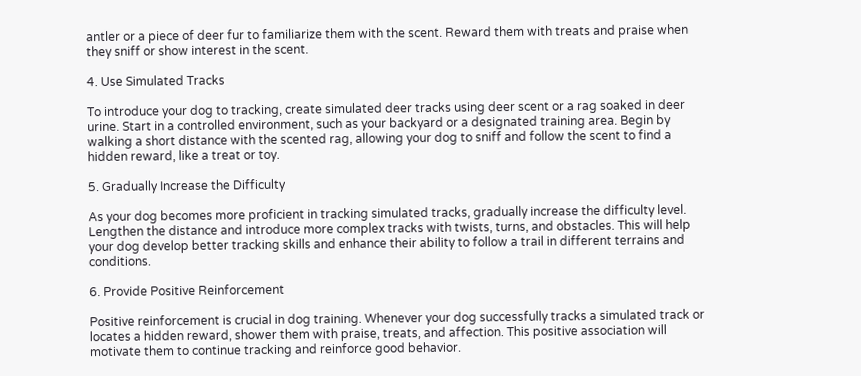antler or a piece of deer fur to familiarize them with the scent. Reward them with treats and praise when they sniff or show interest in the scent.

4. Use Simulated Tracks

To introduce your dog to tracking, create simulated deer tracks using deer scent or a rag soaked in deer urine. Start in a controlled environment, such as your backyard or a designated training area. Begin by walking a short distance with the scented rag, allowing your dog to sniff and follow the scent to find a hidden reward, like a treat or toy.

5. Gradually Increase the Difficulty

As your dog becomes more proficient in tracking simulated tracks, gradually increase the difficulty level. Lengthen the distance and introduce more complex tracks with twists, turns, and obstacles. This will help your dog develop better tracking skills and enhance their ability to follow a trail in different terrains and conditions.

6. Provide Positive Reinforcement

Positive reinforcement is crucial in dog training. Whenever your dog successfully tracks a simulated track or locates a hidden reward, shower them with praise, treats, and affection. This positive association will motivate them to continue tracking and reinforce good behavior.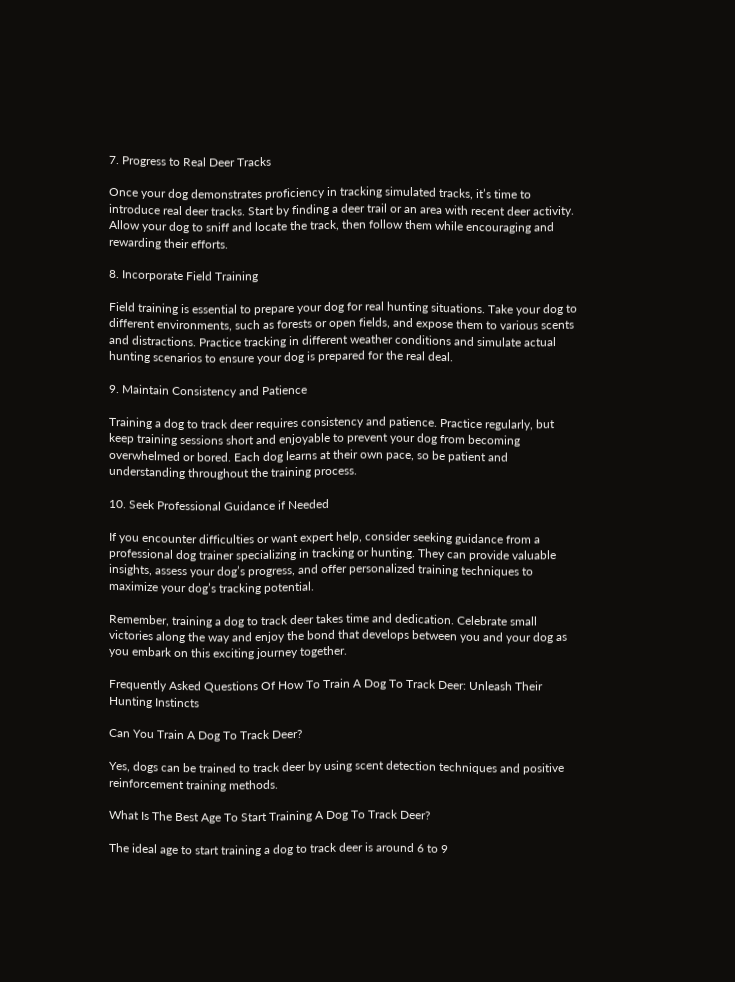7. Progress to Real Deer Tracks

Once your dog demonstrates proficiency in tracking simulated tracks, it’s time to introduce real deer tracks. Start by finding a deer trail or an area with recent deer activity. Allow your dog to sniff and locate the track, then follow them while encouraging and rewarding their efforts.

8. Incorporate Field Training

Field training is essential to prepare your dog for real hunting situations. Take your dog to different environments, such as forests or open fields, and expose them to various scents and distractions. Practice tracking in different weather conditions and simulate actual hunting scenarios to ensure your dog is prepared for the real deal.

9. Maintain Consistency and Patience

Training a dog to track deer requires consistency and patience. Practice regularly, but keep training sessions short and enjoyable to prevent your dog from becoming overwhelmed or bored. Each dog learns at their own pace, so be patient and understanding throughout the training process.

10. Seek Professional Guidance if Needed

If you encounter difficulties or want expert help, consider seeking guidance from a professional dog trainer specializing in tracking or hunting. They can provide valuable insights, assess your dog’s progress, and offer personalized training techniques to maximize your dog’s tracking potential.

Remember, training a dog to track deer takes time and dedication. Celebrate small victories along the way and enjoy the bond that develops between you and your dog as you embark on this exciting journey together.

Frequently Asked Questions Of How To Train A Dog To Track Deer: Unleash Their Hunting Instincts

Can You Train A Dog To Track Deer?

Yes, dogs can be trained to track deer by using scent detection techniques and positive reinforcement training methods.

What Is The Best Age To Start Training A Dog To Track Deer?

The ideal age to start training a dog to track deer is around 6 to 9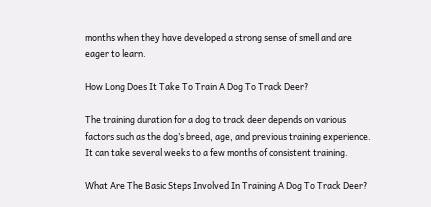months when they have developed a strong sense of smell and are eager to learn.

How Long Does It Take To Train A Dog To Track Deer?

The training duration for a dog to track deer depends on various factors such as the dog’s breed, age, and previous training experience. It can take several weeks to a few months of consistent training.

What Are The Basic Steps Involved In Training A Dog To Track Deer?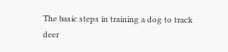The basic steps in training a dog to track deer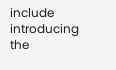include introducing the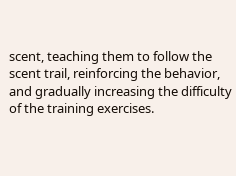scent, teaching them to follow the scent trail, reinforcing the behavior, and gradually increasing the difficulty of the training exercises.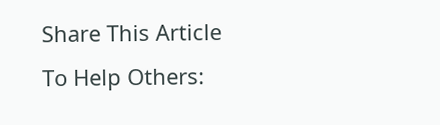Share This Article To Help Others: